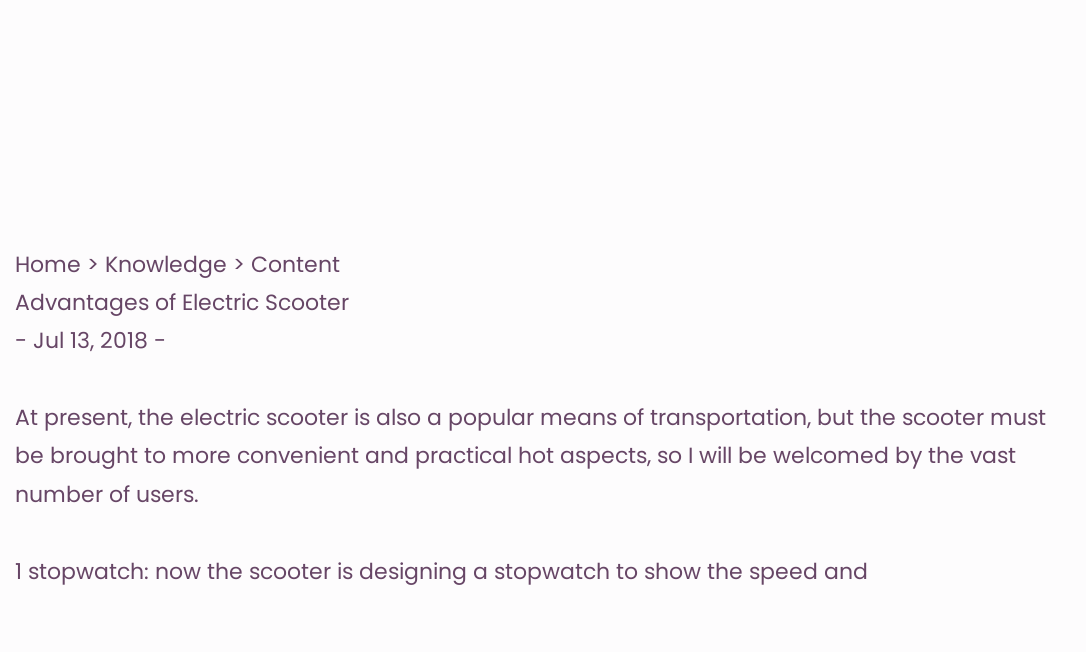Home > Knowledge > Content
Advantages of Electric Scooter
- Jul 13, 2018 -

At present, the electric scooter is also a popular means of transportation, but the scooter must be brought to more convenient and practical hot aspects, so I will be welcomed by the vast number of users.

1 stopwatch: now the scooter is designing a stopwatch to show the speed and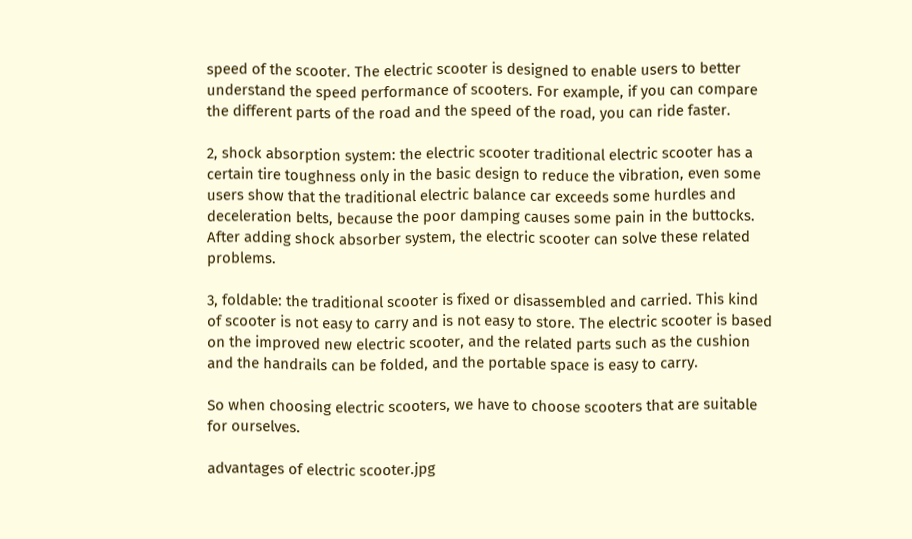speed of the scooter. The electric scooter is designed to enable users to better understand the speed performance of scooters. For example, if you can compare the different parts of the road and the speed of the road, you can ride faster.

2, shock absorption system: the electric scooter traditional electric scooter has a certain tire toughness only in the basic design to reduce the vibration, even some users show that the traditional electric balance car exceeds some hurdles and deceleration belts, because the poor damping causes some pain in the buttocks. After adding shock absorber system, the electric scooter can solve these related problems.

3, foldable: the traditional scooter is fixed or disassembled and carried. This kind of scooter is not easy to carry and is not easy to store. The electric scooter is based on the improved new electric scooter, and the related parts such as the cushion and the handrails can be folded, and the portable space is easy to carry.

So when choosing electric scooters, we have to choose scooters that are suitable for ourselves.

advantages of electric scooter.jpg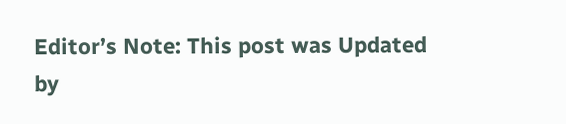Editor’s Note: This post was Updated by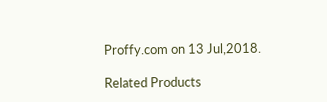Proffy.com on 13 Jul,2018.

Related Products